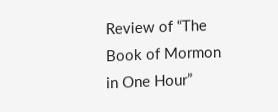Review of “The Book of Mormon in One Hour”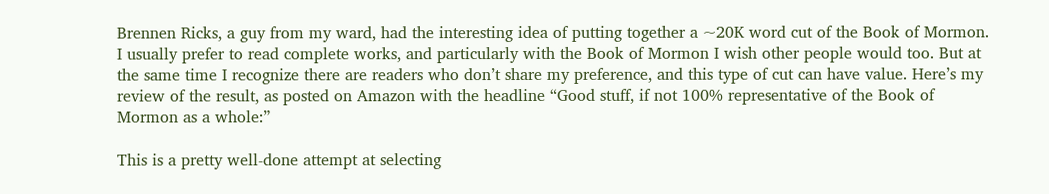Brennen Ricks, a guy from my ward, had the interesting idea of putting together a ~20K word cut of the Book of Mormon. I usually prefer to read complete works, and particularly with the Book of Mormon I wish other people would too. But at the same time I recognize there are readers who don’t share my preference, and this type of cut can have value. Here’s my review of the result, as posted on Amazon with the headline “Good stuff, if not 100% representative of the Book of Mormon as a whole:”

This is a pretty well-done attempt at selecting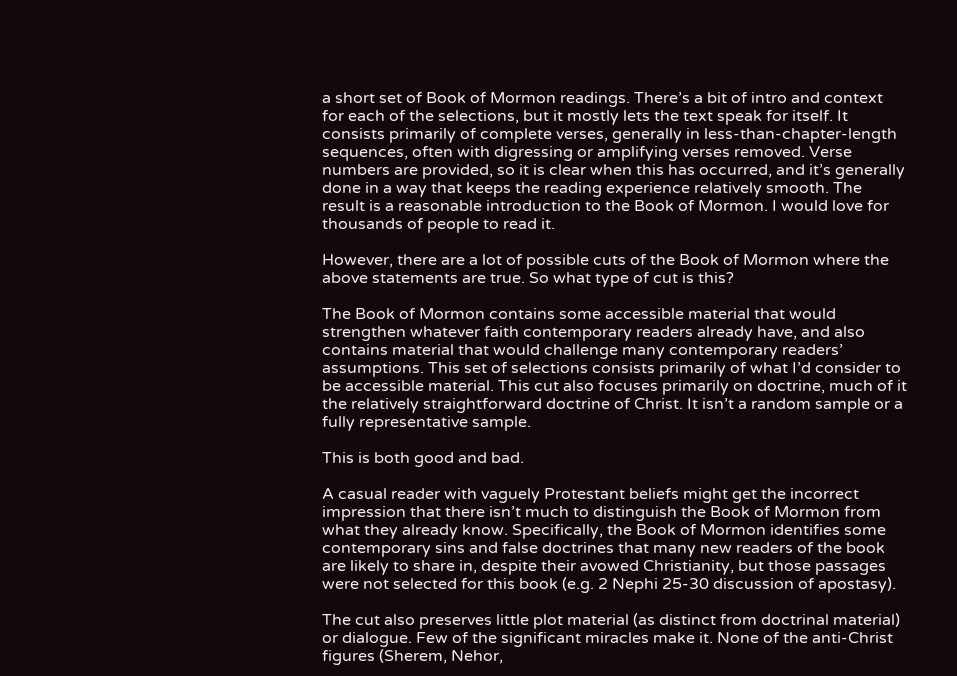a short set of Book of Mormon readings. There’s a bit of intro and context for each of the selections, but it mostly lets the text speak for itself. It consists primarily of complete verses, generally in less-than-chapter-length sequences, often with digressing or amplifying verses removed. Verse numbers are provided, so it is clear when this has occurred, and it’s generally done in a way that keeps the reading experience relatively smooth. The result is a reasonable introduction to the Book of Mormon. I would love for thousands of people to read it.

However, there are a lot of possible cuts of the Book of Mormon where the above statements are true. So what type of cut is this?

The Book of Mormon contains some accessible material that would strengthen whatever faith contemporary readers already have, and also contains material that would challenge many contemporary readers’ assumptions. This set of selections consists primarily of what I’d consider to be accessible material. This cut also focuses primarily on doctrine, much of it the relatively straightforward doctrine of Christ. It isn’t a random sample or a fully representative sample.

This is both good and bad.

A casual reader with vaguely Protestant beliefs might get the incorrect impression that there isn’t much to distinguish the Book of Mormon from what they already know. Specifically, the Book of Mormon identifies some contemporary sins and false doctrines that many new readers of the book are likely to share in, despite their avowed Christianity, but those passages were not selected for this book (e.g. 2 Nephi 25-30 discussion of apostasy).

The cut also preserves little plot material (as distinct from doctrinal material) or dialogue. Few of the significant miracles make it. None of the anti-Christ figures (Sherem, Nehor,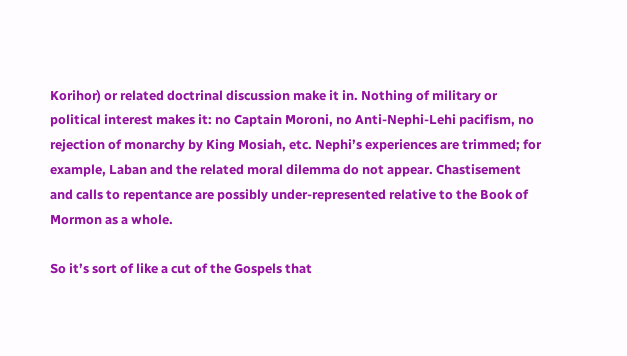Korihor) or related doctrinal discussion make it in. Nothing of military or political interest makes it: no Captain Moroni, no Anti-Nephi-Lehi pacifism, no rejection of monarchy by King Mosiah, etc. Nephi’s experiences are trimmed; for example, Laban and the related moral dilemma do not appear. Chastisement and calls to repentance are possibly under-represented relative to the Book of Mormon as a whole.

So it’s sort of like a cut of the Gospels that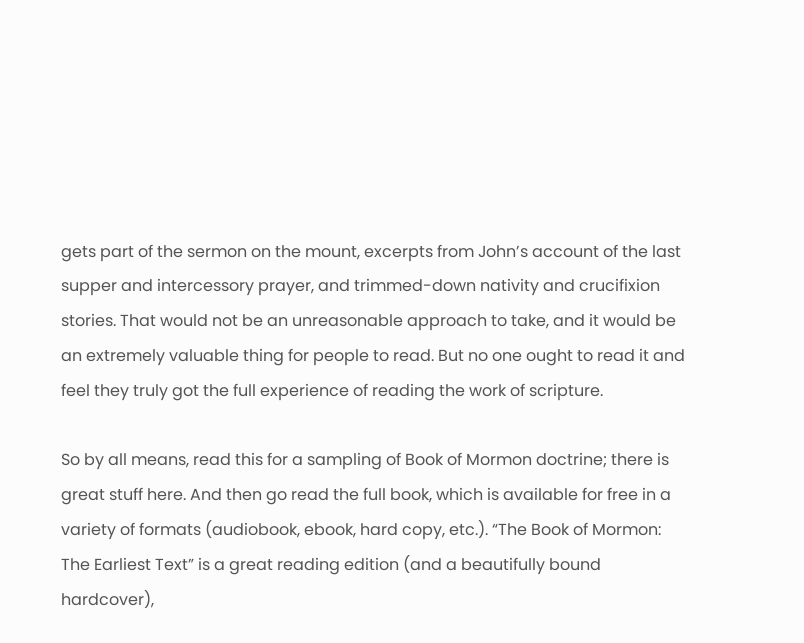gets part of the sermon on the mount, excerpts from John’s account of the last supper and intercessory prayer, and trimmed-down nativity and crucifixion stories. That would not be an unreasonable approach to take, and it would be an extremely valuable thing for people to read. But no one ought to read it and feel they truly got the full experience of reading the work of scripture.

So by all means, read this for a sampling of Book of Mormon doctrine; there is great stuff here. And then go read the full book, which is available for free in a variety of formats (audiobook, ebook, hard copy, etc.). “The Book of Mormon: The Earliest Text” is a great reading edition (and a beautifully bound hardcover),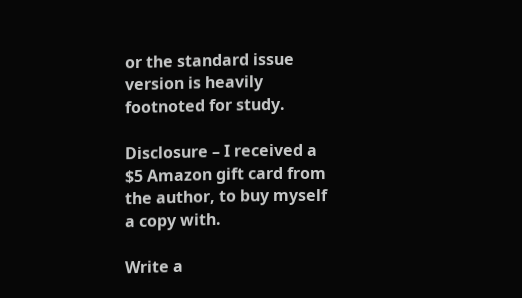or the standard issue version is heavily footnoted for study.

Disclosure – I received a $5 Amazon gift card from the author, to buy myself a copy with.

Write a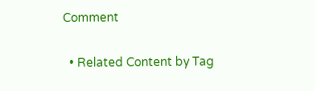Comment


  • Related Content by Tag